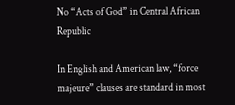No “Acts of God” in Central African Republic

In English and American law, “force majeure” clauses are standard in most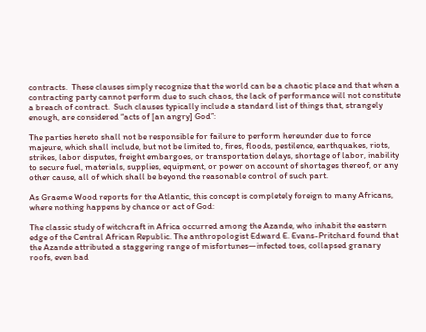contracts.  These clauses simply recognize that the world can be a chaotic place and that when a contracting party cannot perform due to such chaos, the lack of performance will not constitute a breach of contract.  Such clauses typically include a standard list of things that, strangely enough, are considered “acts of [an angry] God”:

The parties hereto shall not be responsible for failure to perform hereunder due to force majeure, which shall include, but not be limited to, fires, floods, pestilence, earthquakes, riots, strikes, labor disputes, freight embargoes, or transportation delays, shortage of labor, inability to secure fuel, materials, supplies, equipment, or power on account of shortages thereof, or any other cause, all of which shall be beyond the reasonable control of such part.

As Graeme Wood reports for the Atlantic, this concept is completely foreign to many Africans, where nothing happens by chance or act of God:

The classic study of witchcraft in Africa occurred among the Azande, who inhabit the eastern edge of the Central African Republic. The anthropologist Edward E. Evans-Pritchard found that the Azande attributed a staggering range of misfortunes—infected toes, collapsed granary roofs, even bad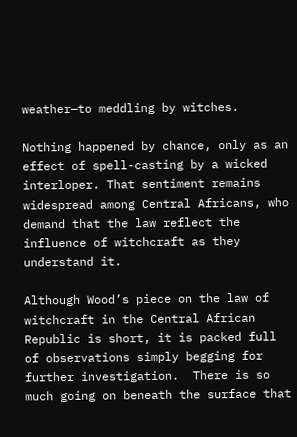weather—to meddling by witches.

Nothing happened by chance, only as an effect of spell-casting by a wicked interloper. That sentiment remains widespread among Central Africans, who demand that the law reflect the influence of witchcraft as they understand it.

Although Wood’s piece on the law of witchcraft in the Central African Republic is short, it is packed full of observations simply begging for further investigation.  There is so much going on beneath the surface that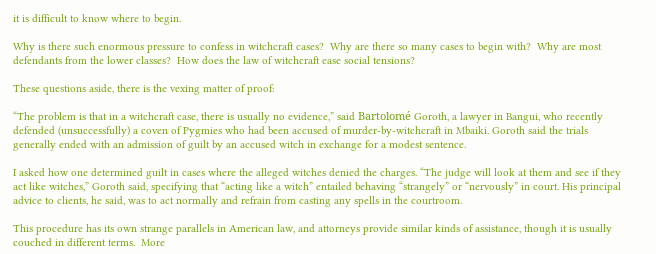it is difficult to know where to begin.

Why is there such enormous pressure to confess in witchcraft cases?  Why are there so many cases to begin with?  Why are most defendants from the lower classes?  How does the law of witchcraft ease social tensions?

These questions aside, there is the vexing matter of proof:

“The problem is that in a witchcraft case, there is usually no evidence,” said Bartolomé Goroth, a lawyer in Bangui, who recently defended (unsuccessfully) a coven of Pygmies who had been accused of murder-by-witchcraft in Mbaiki. Goroth said the trials generally ended with an admission of guilt by an accused witch in exchange for a modest sentence.

I asked how one determined guilt in cases where the alleged witches denied the charges. “The judge will look at them and see if they act like witches,” Goroth said, specifying that “acting like a witch” entailed behaving “strangely” or “nervously” in court. His principal advice to clients, he said, was to act normally and refrain from casting any spells in the courtroom.

This procedure has its own strange parallels in American law, and attorneys provide similar kinds of assistance, though it is usually couched in different terms.  More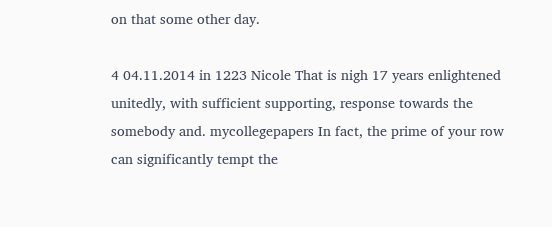on that some other day.

4 04.11.2014 in 1223 Nicole That is nigh 17 years enlightened unitedly, with sufficient supporting, response towards the somebody and. mycollegepapers In fact, the prime of your row can significantly tempt the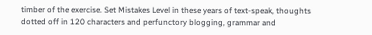timber of the exercise. Set Mistakes Level in these years of text-speak, thoughts dotted off in 120 characters and perfunctory blogging, grammar and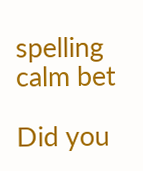spelling calm bet

Did you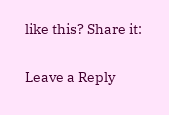like this? Share it:

Leave a Reply